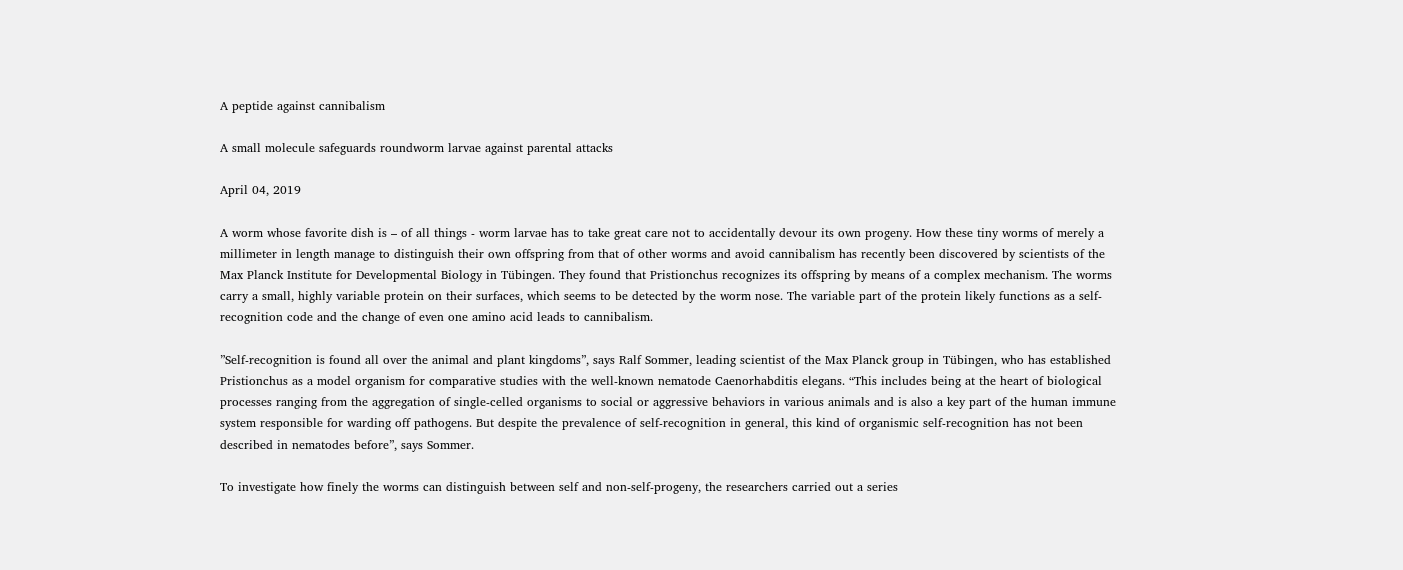A peptide against cannibalism

A small molecule safeguards roundworm larvae against parental attacks

April 04, 2019

A worm whose favorite dish is – of all things - worm larvae has to take great care not to accidentally devour its own progeny. How these tiny worms of merely a millimeter in length manage to distinguish their own offspring from that of other worms and avoid cannibalism has recently been discovered by scientists of the Max Planck Institute for Developmental Biology in Tübingen. They found that Pristionchus recognizes its offspring by means of a complex mechanism. The worms carry a small, highly variable protein on their surfaces, which seems to be detected by the worm nose. The variable part of the protein likely functions as a self-recognition code and the change of even one amino acid leads to cannibalism.

”Self-recognition is found all over the animal and plant kingdoms”, says Ralf Sommer, leading scientist of the Max Planck group in Tübingen, who has established Pristionchus as a model organism for comparative studies with the well-known nematode Caenorhabditis elegans. “This includes being at the heart of biological processes ranging from the aggregation of single-celled organisms to social or aggressive behaviors in various animals and is also a key part of the human immune system responsible for warding off pathogens. But despite the prevalence of self-recognition in general, this kind of organismic self-recognition has not been described in nematodes before”, says Sommer.

To investigate how finely the worms can distinguish between self and non-self-progeny, the researchers carried out a series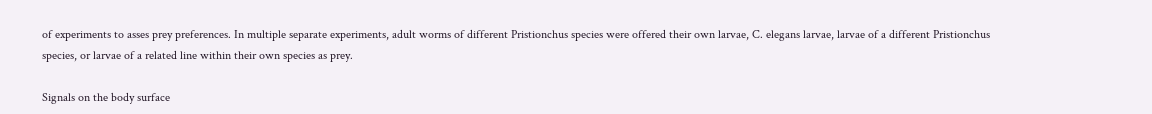of experiments to asses prey preferences. In multiple separate experiments, adult worms of different Pristionchus species were offered their own larvae, C. elegans larvae, larvae of a different Pristionchus species, or larvae of a related line within their own species as prey.

Signals on the body surface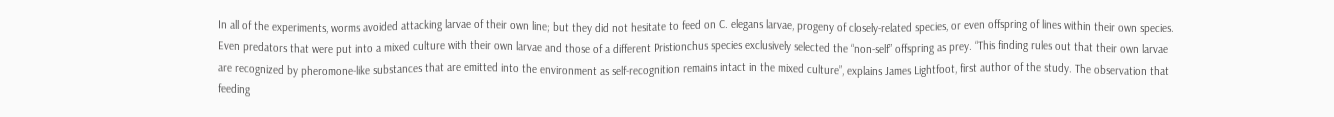In all of the experiments, worms avoided attacking larvae of their own line; but they did not hesitate to feed on C. elegans larvae, progeny of closely-related species, or even offspring of lines within their own species. Even predators that were put into a mixed culture with their own larvae and those of a different Pristionchus species exclusively selected the “non-self” offspring as prey. “This finding rules out that their own larvae are recognized by pheromone-like substances that are emitted into the environment as self-recognition remains intact in the mixed culture”, explains James Lightfoot, first author of the study. The observation that feeding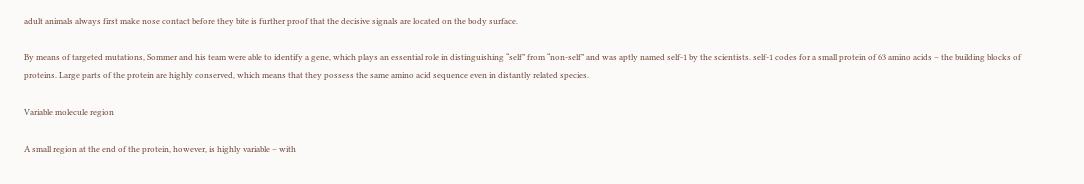adult animals always first make nose contact before they bite is further proof that the decisive signals are located on the body surface.

By means of targeted mutations, Sommer and his team were able to identify a gene, which plays an essential role in distinguishing “self” from “non-self” and was aptly named self-1 by the scientists. self-1 codes for a small protein of 63 amino acids – the building blocks of proteins. Large parts of the protein are highly conserved, which means that they possess the same amino acid sequence even in distantly related species.

Variable molecule region

A small region at the end of the protein, however, is highly variable – with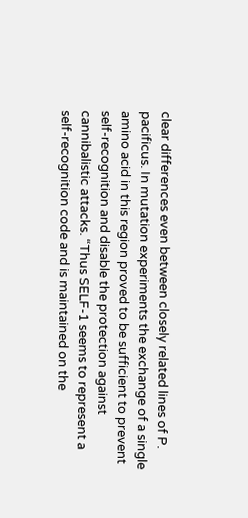clear differences even between closely related lines of P. pacificus. In mutation experiments the exchange of a single amino acid in this region proved to be sufficient to prevent self-recognition and disable the protection against cannibalistic attacks. “Thus SELF-1 seems to represent a self-recognition code and is maintained on the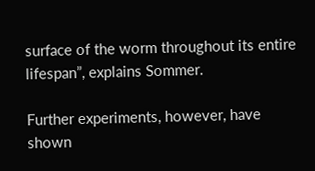surface of the worm throughout its entire lifespan”, explains Sommer.

Further experiments, however, have shown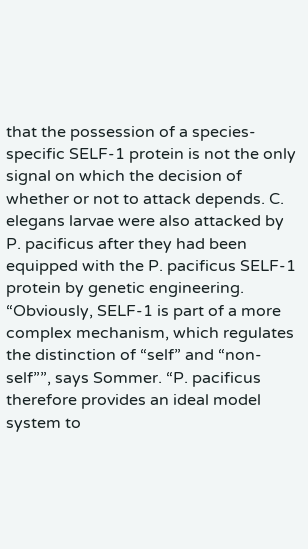that the possession of a species-specific SELF-1 protein is not the only signal on which the decision of whether or not to attack depends. C. elegans larvae were also attacked by P. pacificus after they had been equipped with the P. pacificus SELF-1 protein by genetic engineering. “Obviously, SELF-1 is part of a more complex mechanism, which regulates the distinction of “self” and “non-self””, says Sommer. “P. pacificus therefore provides an ideal model system to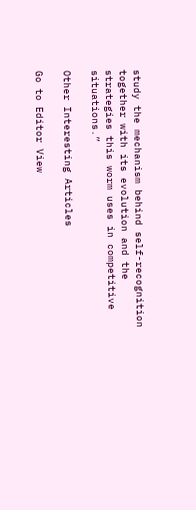study the mechanism behind self-recognition together with its evolution and the strategies this worm uses in competitive situations.”

Other Interesting Articles

Go to Editor View